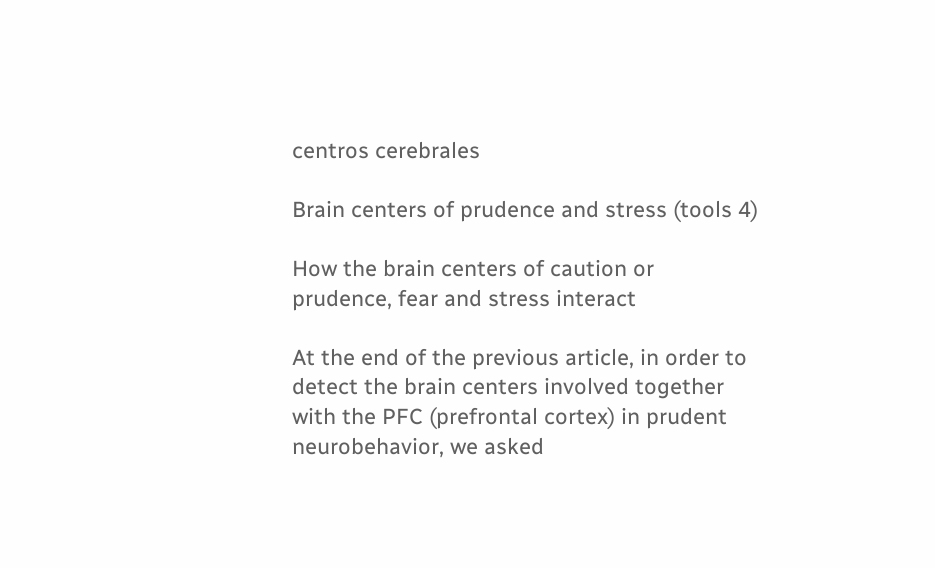centros cerebrales

Brain centers of prudence and stress (tools 4)

How the brain centers of caution or prudence, fear and stress interact

At the end of the previous article, in order to detect the brain centers involved together with the PFC (prefrontal cortex) in prudent neurobehavior, we asked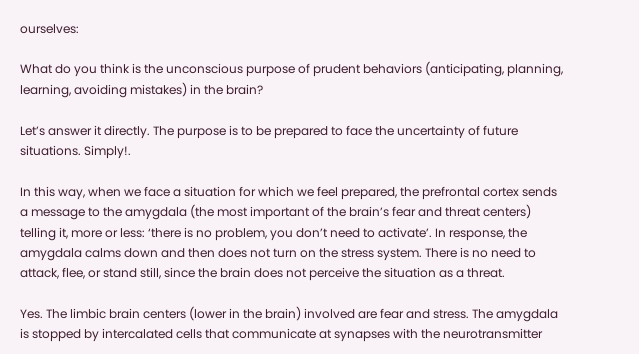ourselves:

What do you think is the unconscious purpose of prudent behaviors (anticipating, planning, learning, avoiding mistakes) in the brain?

Let’s answer it directly. The purpose is to be prepared to face the uncertainty of future situations. Simply!.

In this way, when we face a situation for which we feel prepared, the prefrontal cortex sends a message to the amygdala (the most important of the brain’s fear and threat centers) telling it, more or less: ‘there is no problem, you don’t need to activate’. In response, the amygdala calms down and then does not turn on the stress system. There is no need to attack, flee, or stand still, since the brain does not perceive the situation as a threat.

Yes. The limbic brain centers (lower in the brain) involved are fear and stress. The amygdala is stopped by intercalated cells that communicate at synapses with the neurotransmitter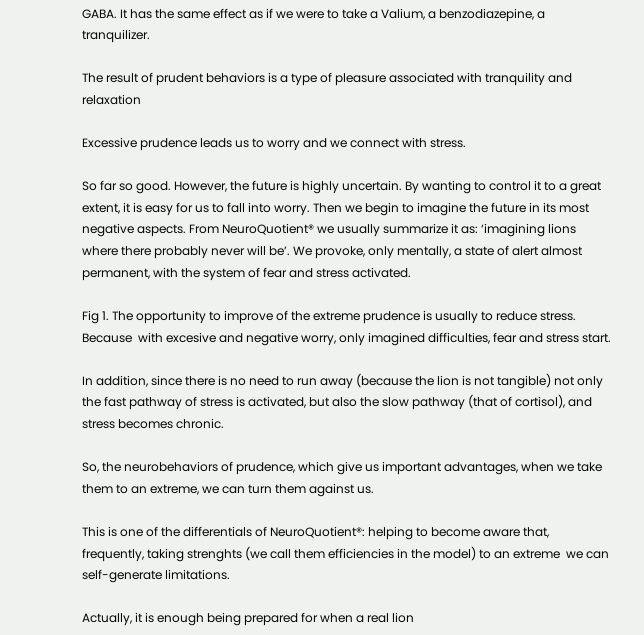GABA. It has the same effect as if we were to take a Valium, a benzodiazepine, a tranquilizer.

The result of prudent behaviors is a type of pleasure associated with tranquility and relaxation

Excessive prudence leads us to worry and we connect with stress.

So far so good. However, the future is highly uncertain. By wanting to control it to a great extent, it is easy for us to fall into worry. Then we begin to imagine the future in its most negative aspects. From NeuroQuotient® we usually summarize it as: ‘imagining lions where there probably never will be’. We provoke, only mentally, a state of alert almost permanent, with the system of fear and stress activated.

Fig 1. The opportunity to improve of the extreme prudence is usually to reduce stress. Because  with excesive and negative worry, only imagined difficulties, fear and stress start.

In addition, since there is no need to run away (because the lion is not tangible) not only the fast pathway of stress is activated, but also the slow pathway (that of cortisol), and stress becomes chronic.

So, the neurobehaviors of prudence, which give us important advantages, when we take them to an extreme, we can turn them against us.

This is one of the differentials of NeuroQuotient®: helping to become aware that, frequently, taking strenghts (we call them efficiencies in the model) to an extreme  we can self-generate limitations.

Actually, it is enough being prepared for when a real lion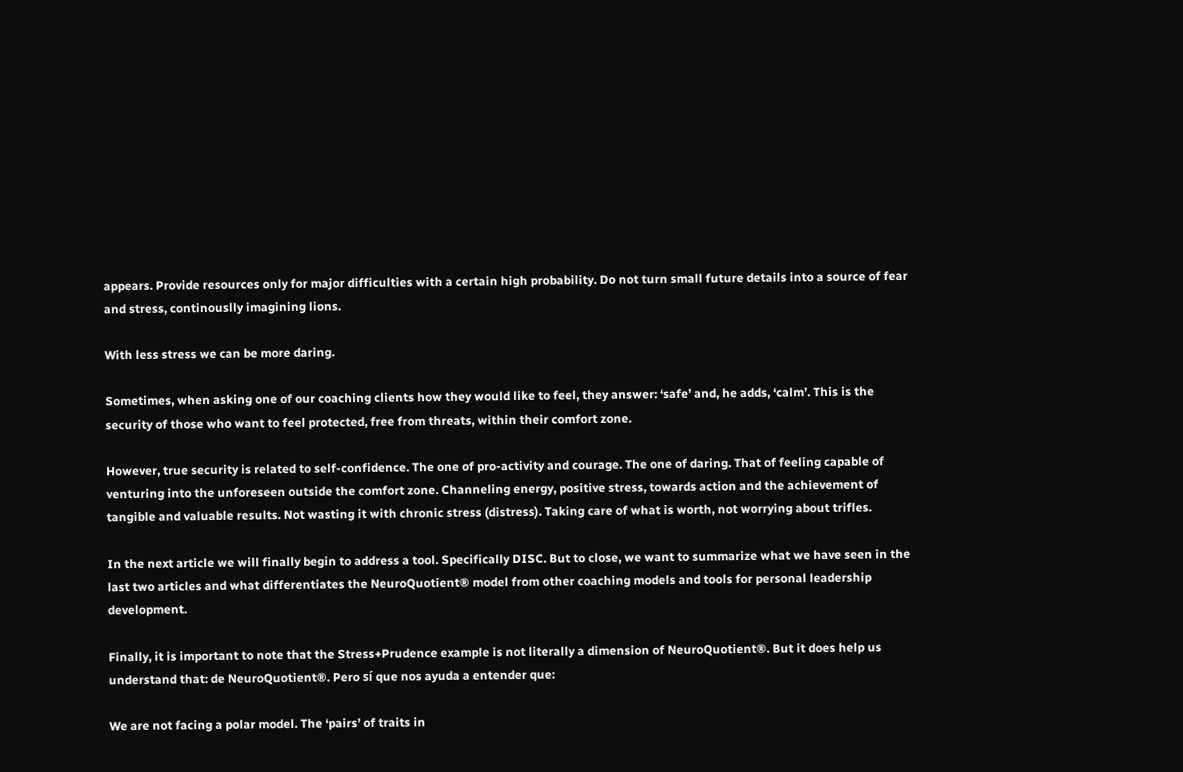appears. Provide resources only for major difficulties with a certain high probability. Do not turn small future details into a source of fear and stress, continouslly imagining lions.

With less stress we can be more daring.

Sometimes, when asking one of our coaching clients how they would like to feel, they answer: ‘safe’ and, he adds, ‘calm’. This is the security of those who want to feel protected, free from threats, within their comfort zone.

However, true security is related to self-confidence. The one of pro-activity and courage. The one of daring. That of feeling capable of venturing into the unforeseen outside the comfort zone. Channeling energy, positive stress, towards action and the achievement of tangible and valuable results. Not wasting it with chronic stress (distress). Taking care of what is worth, not worrying about trifles.

In the next article we will finally begin to address a tool. Specifically DISC. But to close, we want to summarize what we have seen in the last two articles and what differentiates the NeuroQuotient® model from other coaching models and tools for personal leadership development.

Finally, it is important to note that the Stress+Prudence example is not literally a dimension of NeuroQuotient®. But it does help us understand that: de NeuroQuotient®. Pero sí que nos ayuda a entender que:

We are not facing a polar model. The ‘pairs’ of traits in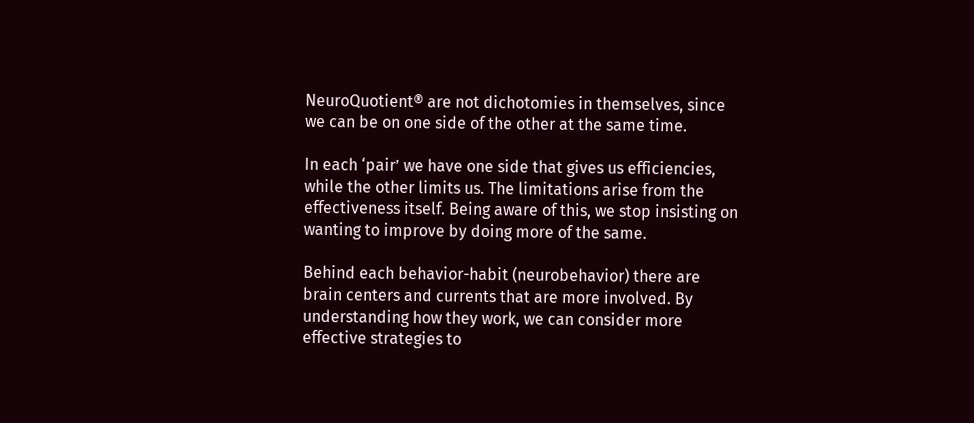NeuroQuotient® are not dichotomies in themselves, since we can be on one side of the other at the same time.

In each ‘pair’ we have one side that gives us efficiencies, while the other limits us. The limitations arise from the effectiveness itself. Being aware of this, we stop insisting on wanting to improve by doing more of the same.

Behind each behavior-habit (neurobehavior) there are brain centers and currents that are more involved. By understanding how they work, we can consider more effective strategies to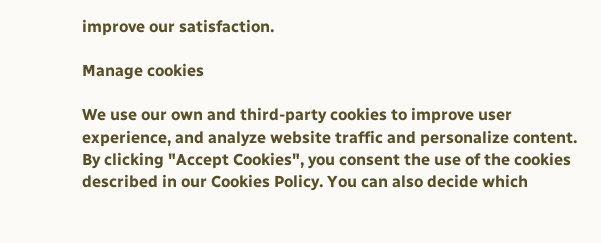improve our satisfaction.

Manage cookies

We use our own and third-party cookies to improve user experience, and analyze website traffic and personalize content. By clicking "Accept Cookies", you consent the use of the cookies described in our Cookies Policy. You can also decide which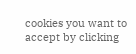cookies you want to accept by clicking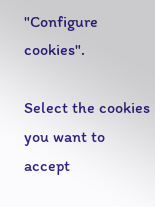"Configure cookies".

Select the cookies you want to accept